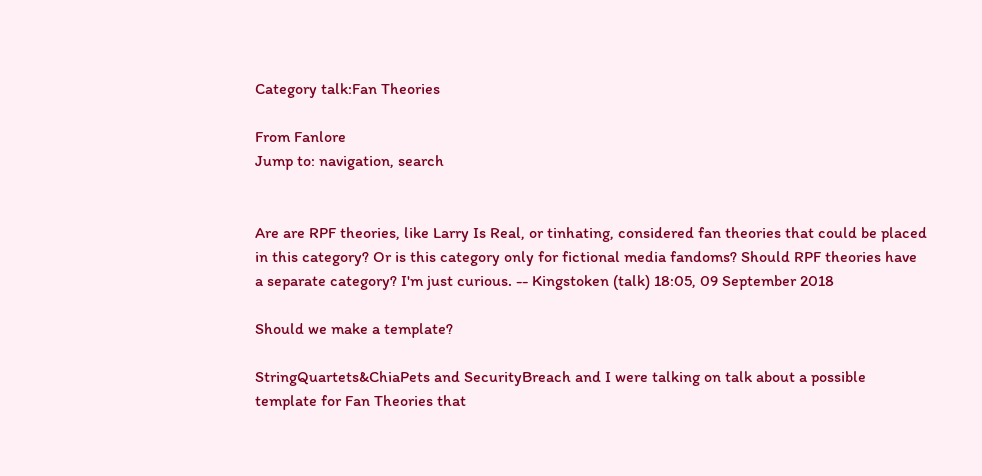Category talk:Fan Theories

From Fanlore
Jump to: navigation, search


Are are RPF theories, like Larry Is Real, or tinhating, considered fan theories that could be placed in this category? Or is this category only for fictional media fandoms? Should RPF theories have a separate category? I'm just curious. -- Kingstoken (talk) 18:05, 09 September 2018

Should we make a template?

StringQuartets&ChiaPets and SecurityBreach and I were talking on talk about a possible template for Fan Theories that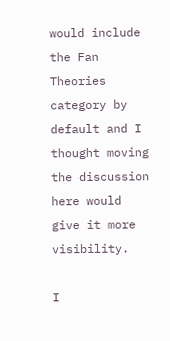would include the Fan Theories category by default and I thought moving the discussion here would give it more visibility.

I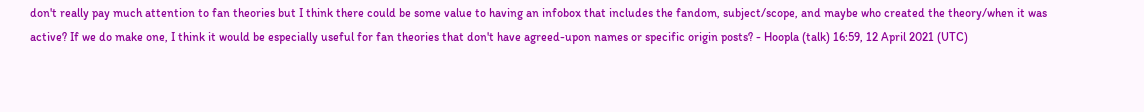don't really pay much attention to fan theories but I think there could be some value to having an infobox that includes the fandom, subject/scope, and maybe who created the theory/when it was active? If we do make one, I think it would be especially useful for fan theories that don't have agreed-upon names or specific origin posts? - Hoopla (talk) 16:59, 12 April 2021 (UTC)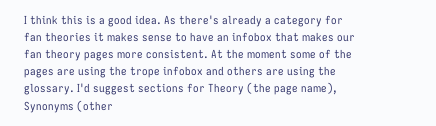I think this is a good idea. As there's already a category for fan theories it makes sense to have an infobox that makes our fan theory pages more consistent. At the moment some of the pages are using the trope infobox and others are using the glossary. I'd suggest sections for Theory (the page name), Synonyms (other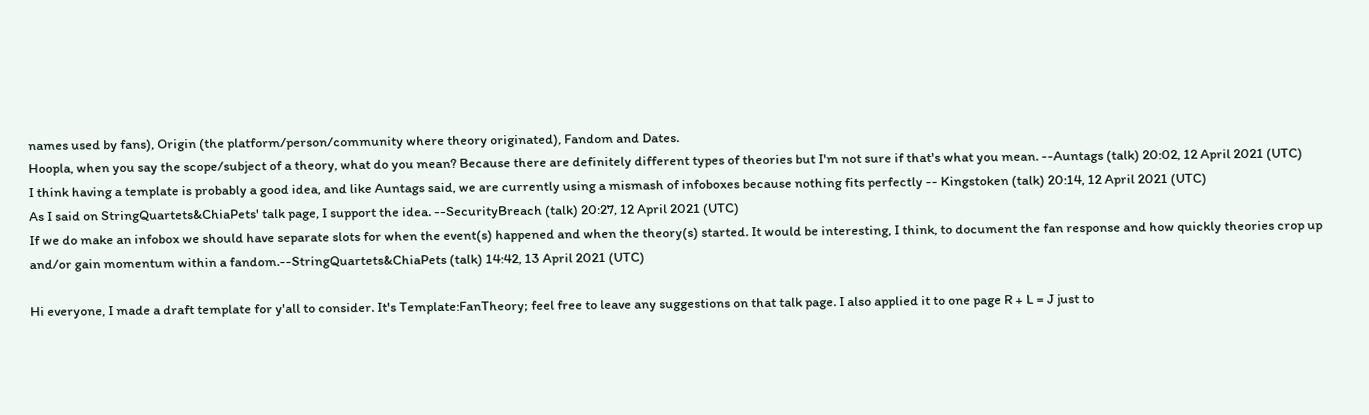names used by fans), Origin (the platform/person/community where theory originated), Fandom and Dates.
Hoopla, when you say the scope/subject of a theory, what do you mean? Because there are definitely different types of theories but I'm not sure if that's what you mean. --Auntags (talk) 20:02, 12 April 2021 (UTC)
I think having a template is probably a good idea, and like Auntags said, we are currently using a mismash of infoboxes because nothing fits perfectly -- Kingstoken (talk) 20:14, 12 April 2021 (UTC)
As I said on StringQuartets&ChiaPets' talk page, I support the idea. --SecurityBreach (talk) 20:27, 12 April 2021 (UTC)
If we do make an infobox we should have separate slots for when the event(s) happened and when the theory(s) started. It would be interesting, I think, to document the fan response and how quickly theories crop up and/or gain momentum within a fandom.--StringQuartets&ChiaPets (talk) 14:42, 13 April 2021 (UTC)

Hi everyone, I made a draft template for y'all to consider. It's Template:FanTheory; feel free to leave any suggestions on that talk page. I also applied it to one page R + L = J just to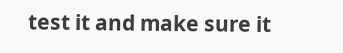test it and make sure it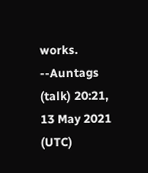works. --Auntags (talk) 20:21, 13 May 2021 (UTC)